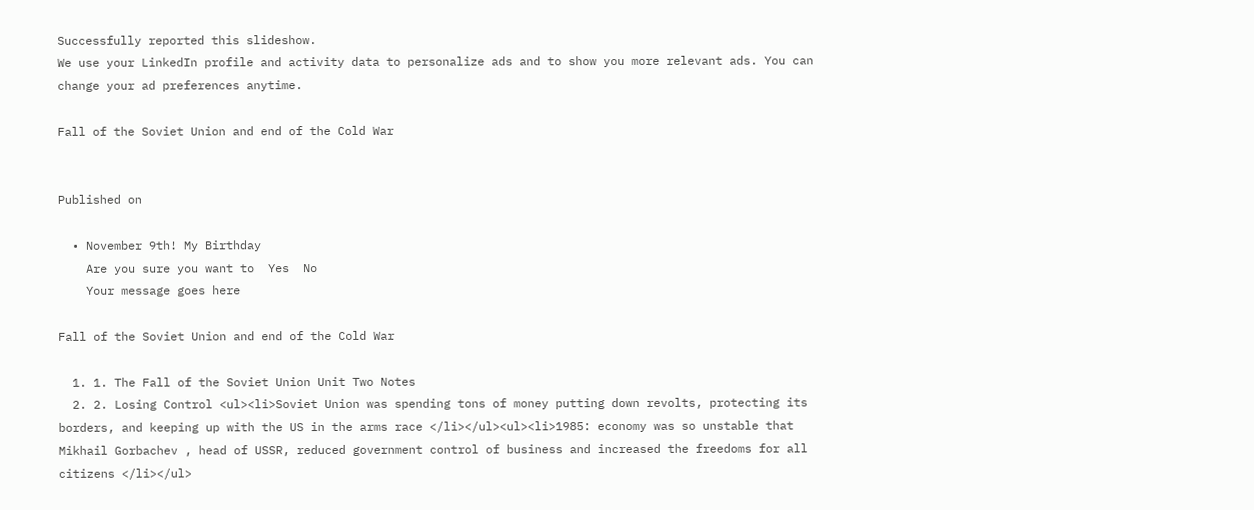Successfully reported this slideshow.
We use your LinkedIn profile and activity data to personalize ads and to show you more relevant ads. You can change your ad preferences anytime.

Fall of the Soviet Union and end of the Cold War


Published on

  • November 9th! My Birthday
    Are you sure you want to  Yes  No
    Your message goes here

Fall of the Soviet Union and end of the Cold War

  1. 1. The Fall of the Soviet Union Unit Two Notes
  2. 2. Losing Control <ul><li>Soviet Union was spending tons of money putting down revolts, protecting its borders, and keeping up with the US in the arms race </li></ul><ul><li>1985: economy was so unstable that Mikhail Gorbachev , head of USSR, reduced government control of business and increased the freedoms for all citizens </li></ul>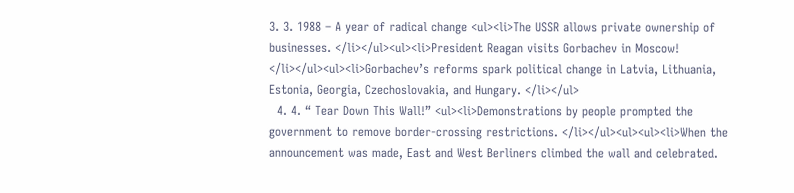3. 3. 1988 – A year of radical change <ul><li>The USSR allows private ownership of businesses. </li></ul><ul><li>President Reagan visits Gorbachev in Moscow! </li></ul><ul><li>Gorbachev’s reforms spark political change in Latvia, Lithuania, Estonia, Georgia, Czechoslovakia, and Hungary. </li></ul>
  4. 4. “ Tear Down This Wall!” <ul><li>Demonstrations by people prompted the government to remove border-crossing restrictions. </li></ul><ul><ul><li>When the announcement was made, East and West Berliners climbed the wall and celebrated.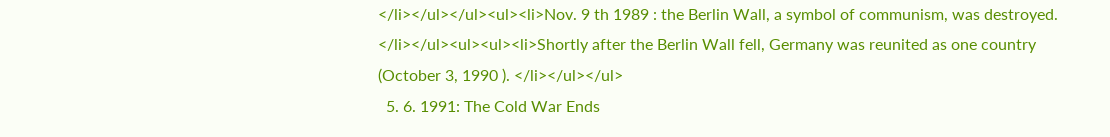</li></ul></ul><ul><li>Nov. 9 th 1989 : the Berlin Wall, a symbol of communism, was destroyed. </li></ul><ul><ul><li>Shortly after the Berlin Wall fell, Germany was reunited as one country (October 3, 1990 ). </li></ul></ul>
  5. 6. 1991: The Cold War Ends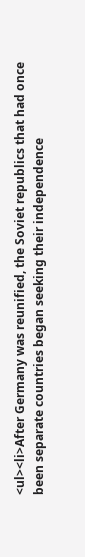<ul><li>After Germany was reunified, the Soviet republics that had once been separate countries began seeking their independence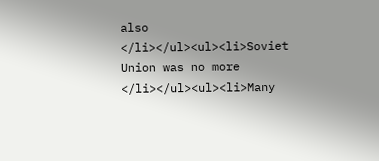also </li></ul><ul><li>Soviet Union was no more </li></ul><ul><li>Many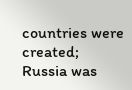countries were created; Russia was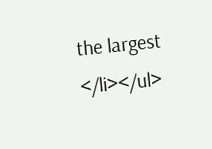the largest </li></ul>